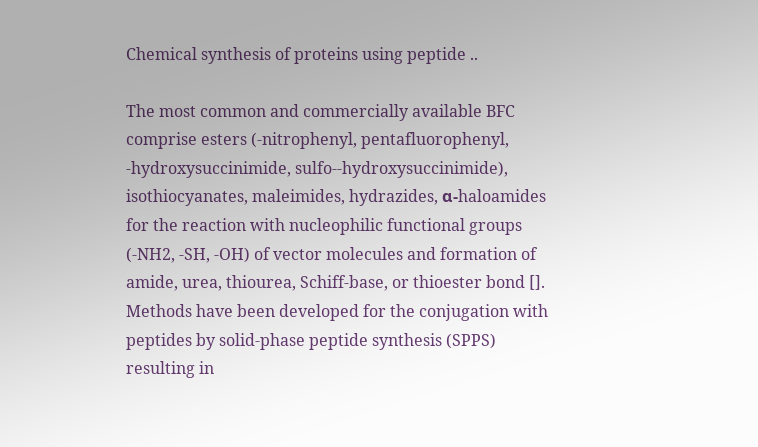Chemical synthesis of proteins using peptide ..

The most common and commercially available BFC comprise esters (-nitrophenyl, pentafluorophenyl, -hydroxysuccinimide, sulfo--hydroxysuccinimide), isothiocyanates, maleimides, hydrazides, α-haloamides for the reaction with nucleophilic functional groups (-NH2, -SH, -OH) of vector molecules and formation of amide, urea, thiourea, Schiff-base, or thioester bond []. Methods have been developed for the conjugation with peptides by solid-phase peptide synthesis (SPPS) resulting in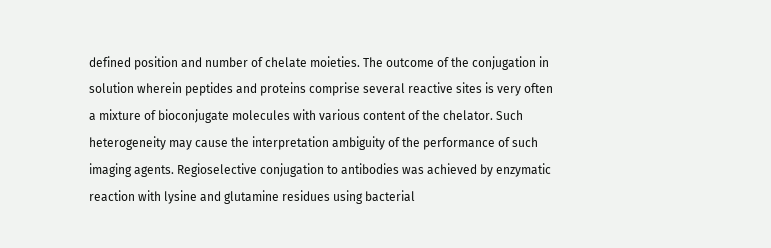defined position and number of chelate moieties. The outcome of the conjugation in solution wherein peptides and proteins comprise several reactive sites is very often a mixture of bioconjugate molecules with various content of the chelator. Such heterogeneity may cause the interpretation ambiguity of the performance of such imaging agents. Regioselective conjugation to antibodies was achieved by enzymatic reaction with lysine and glutamine residues using bacterial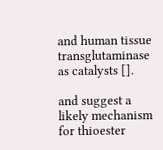and human tissue transglutaminase as catalysts [].

and suggest a likely mechanism for thioester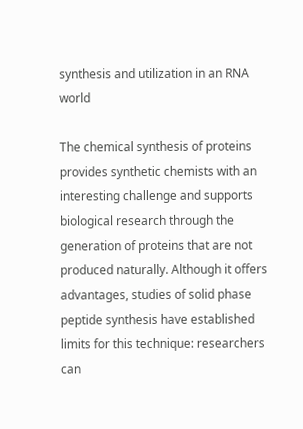synthesis and utilization in an RNA world

The chemical synthesis of proteins provides synthetic chemists with an interesting challenge and supports biological research through the generation of proteins that are not produced naturally. Although it offers advantages, studies of solid phase peptide synthesis have established limits for this technique: researchers can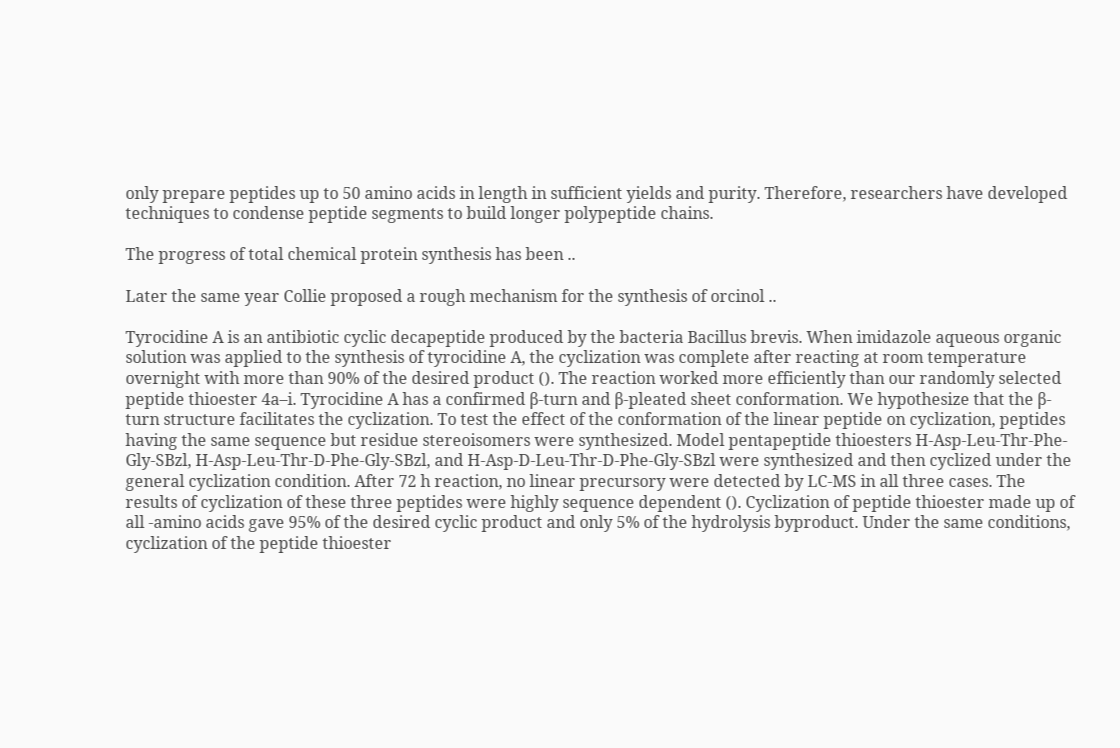only prepare peptides up to 50 amino acids in length in sufficient yields and purity. Therefore, researchers have developed techniques to condense peptide segments to build longer polypeptide chains.

The progress of total chemical protein synthesis has been ..

Later the same year Collie proposed a rough mechanism for the synthesis of orcinol ..

Tyrocidine A is an antibiotic cyclic decapeptide produced by the bacteria Bacillus brevis. When imidazole aqueous organic solution was applied to the synthesis of tyrocidine A, the cyclization was complete after reacting at room temperature overnight with more than 90% of the desired product (). The reaction worked more efficiently than our randomly selected peptide thioester 4a–i. Tyrocidine A has a confirmed β-turn and β-pleated sheet conformation. We hypothesize that the β-turn structure facilitates the cyclization. To test the effect of the conformation of the linear peptide on cyclization, peptides having the same sequence but residue stereoisomers were synthesized. Model pentapeptide thioesters H-Asp-Leu-Thr-Phe-Gly-SBzl, H-Asp-Leu-Thr-D-Phe-Gly-SBzl, and H-Asp-D-Leu-Thr-D-Phe-Gly-SBzl were synthesized and then cyclized under the general cyclization condition. After 72 h reaction, no linear precursory were detected by LC-MS in all three cases. The results of cyclization of these three peptides were highly sequence dependent (). Cyclization of peptide thioester made up of all -amino acids gave 95% of the desired cyclic product and only 5% of the hydrolysis byproduct. Under the same conditions, cyclization of the peptide thioester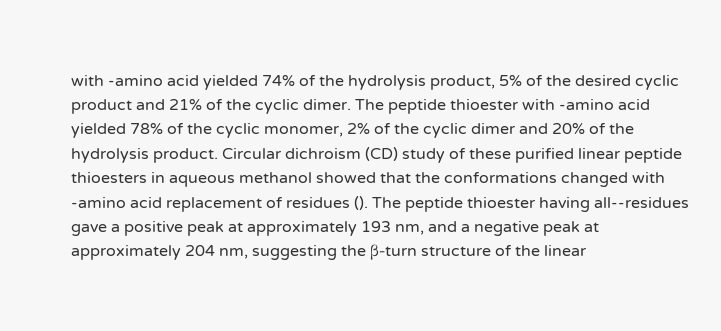with -amino acid yielded 74% of the hydrolysis product, 5% of the desired cyclic product and 21% of the cyclic dimer. The peptide thioester with -amino acid yielded 78% of the cyclic monomer, 2% of the cyclic dimer and 20% of the hydrolysis product. Circular dichroism (CD) study of these purified linear peptide thioesters in aqueous methanol showed that the conformations changed with -amino acid replacement of residues (). The peptide thioester having all--residues gave a positive peak at approximately 193 nm, and a negative peak at approximately 204 nm, suggesting the β-turn structure of the linear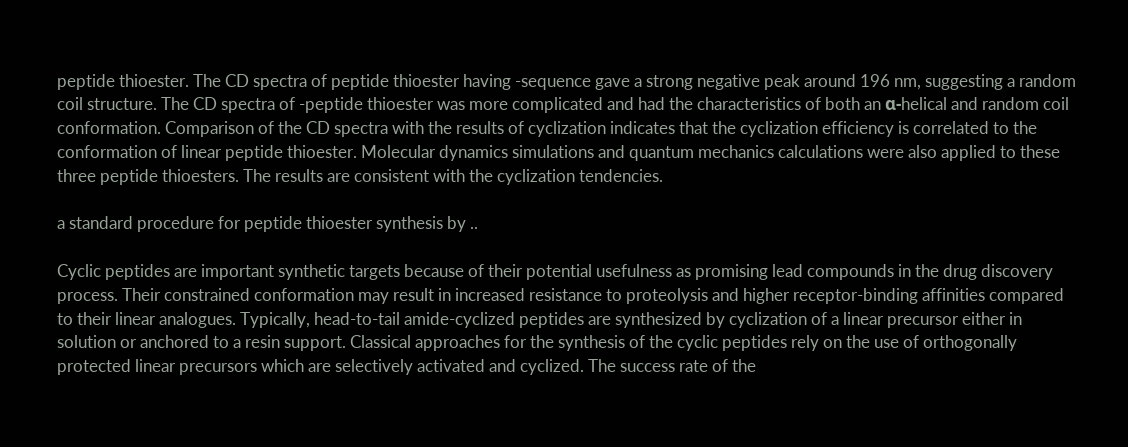peptide thioester. The CD spectra of peptide thioester having -sequence gave a strong negative peak around 196 nm, suggesting a random coil structure. The CD spectra of -peptide thioester was more complicated and had the characteristics of both an α-helical and random coil conformation. Comparison of the CD spectra with the results of cyclization indicates that the cyclization efficiency is correlated to the conformation of linear peptide thioester. Molecular dynamics simulations and quantum mechanics calculations were also applied to these three peptide thioesters. The results are consistent with the cyclization tendencies.

a standard procedure for peptide thioester synthesis by ..

Cyclic peptides are important synthetic targets because of their potential usefulness as promising lead compounds in the drug discovery process. Their constrained conformation may result in increased resistance to proteolysis and higher receptor-binding affinities compared to their linear analogues. Typically, head-to-tail amide-cyclized peptides are synthesized by cyclization of a linear precursor either in solution or anchored to a resin support. Classical approaches for the synthesis of the cyclic peptides rely on the use of orthogonally protected linear precursors which are selectively activated and cyclized. The success rate of the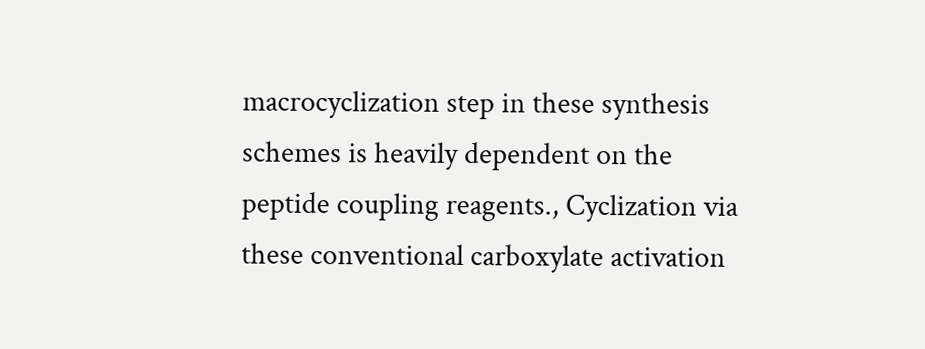macrocyclization step in these synthesis schemes is heavily dependent on the peptide coupling reagents., Cyclization via these conventional carboxylate activation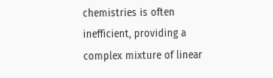chemistries is often inefficient, providing a complex mixture of linear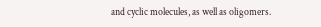and cyclic molecules, as well as oligomers.